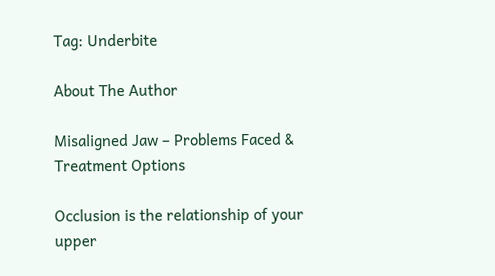Tag: Underbite

About The Author

Misaligned Jaw – Problems Faced & Treatment Options

Occlusion is the relationship of your upper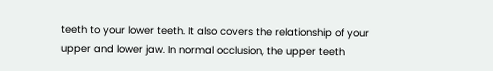teeth to your lower teeth. It also covers the relationship of your upper and lower jaw. In normal occlusion, the upper teeth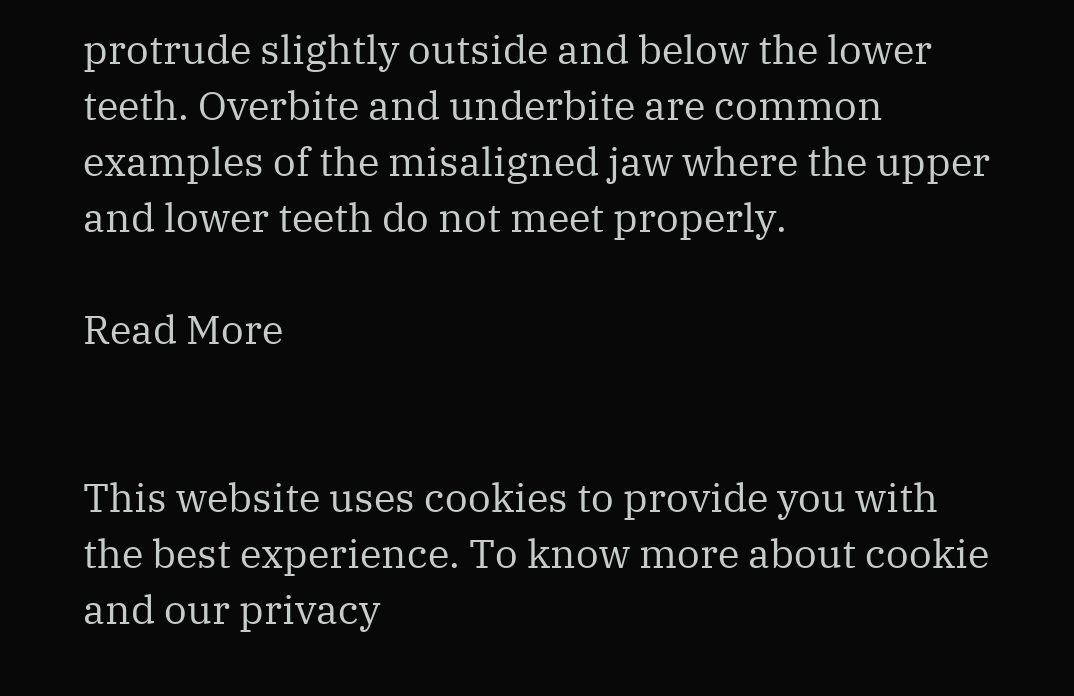protrude slightly outside and below the lower teeth. Overbite and underbite are common examples of the misaligned jaw where the upper and lower teeth do not meet properly.

Read More


This website uses cookies to provide you with the best experience. To know more about cookie and our privacy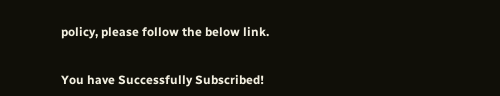policy, please follow the below link.


You have Successfully Subscribed!